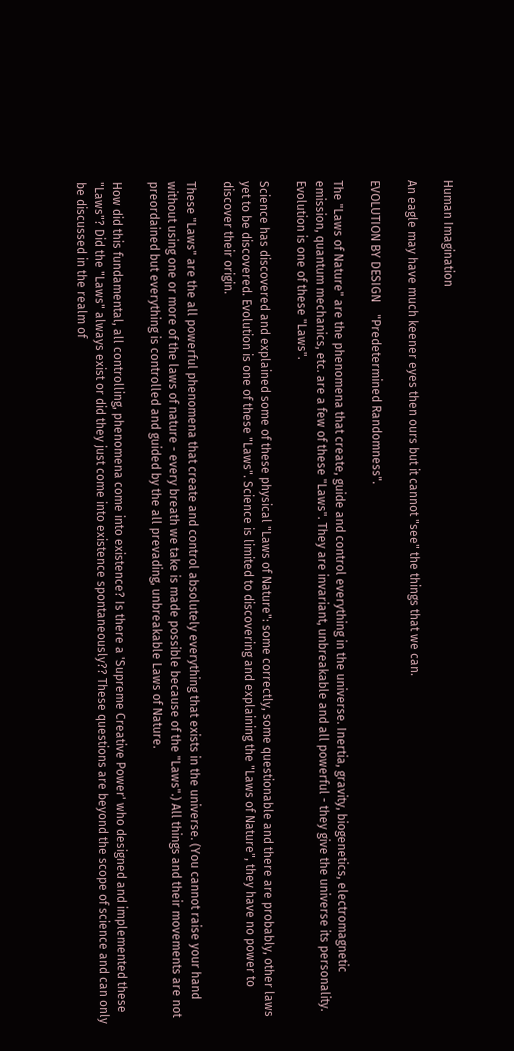Human Imagination

An eagle may have much keener eyes then ours but it cannot "see" the things that we can.

EVOLUTION BY DESIGN    "Predetermined Randomness".

The "Laws of Nature" are the phenomena that create, guide and control everything in the universe. Inertia, gravity, biogenetics, electromagnetic emission, quantum mechanics, etc. are a few of these "Laws". They are invariant, unbreakable and all powerful - they give the universe its personality. Evolution is one of these "Laws".

Science has discovered and explained some of these physical "Laws of Nature": some correctly, some questionable and there are probably, other laws yet to be discovered. Evolution is one of these "Laws". Science is limited to discovering and explaining the "Laws of Nature", they have no power to discover their origin.

These "Laws" are the all powerful phenomena that create and control absolutely everything that exists in the universe. (You cannot raise your hand without using one or more of the laws of nature - every breath we take is made possible because of the "Laws".) All things and their movements are not preordained but everything is controlled and guided by the all prevading, unbreakable Laws of Nature.

How did this fundamental, all controlling, phenomena come into existence? Is there a 'Supreme Creative Power' who designed and implemented these "Laws"? Did the "Laws" always exist or did they just come into existence spontaneously?? These questions are beyond the scope of science and can only be discussed in the realm of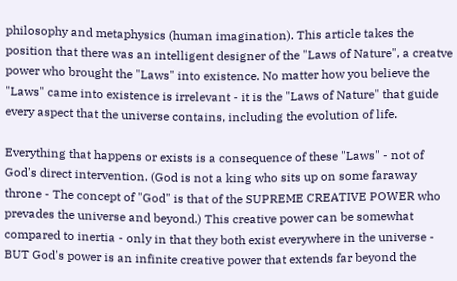philosophy and metaphysics (human imagination). This article takes the position that there was an intelligent designer of the "Laws of Nature", a creatve power who brought the "Laws" into existence. No matter how you believe the "Laws" came into existence is irrelevant - it is the "Laws of Nature" that guide every aspect that the universe contains, including the evolution of life.

Everything that happens or exists is a consequence of these "Laws" - not of God's direct intervention. (God is not a king who sits up on some faraway throne - The concept of "God" is that of the SUPREME CREATIVE POWER who prevades the universe and beyond.) This creative power can be somewhat compared to inertia - only in that they both exist everywhere in the universe - BUT God's power is an infinite creative power that extends far beyond the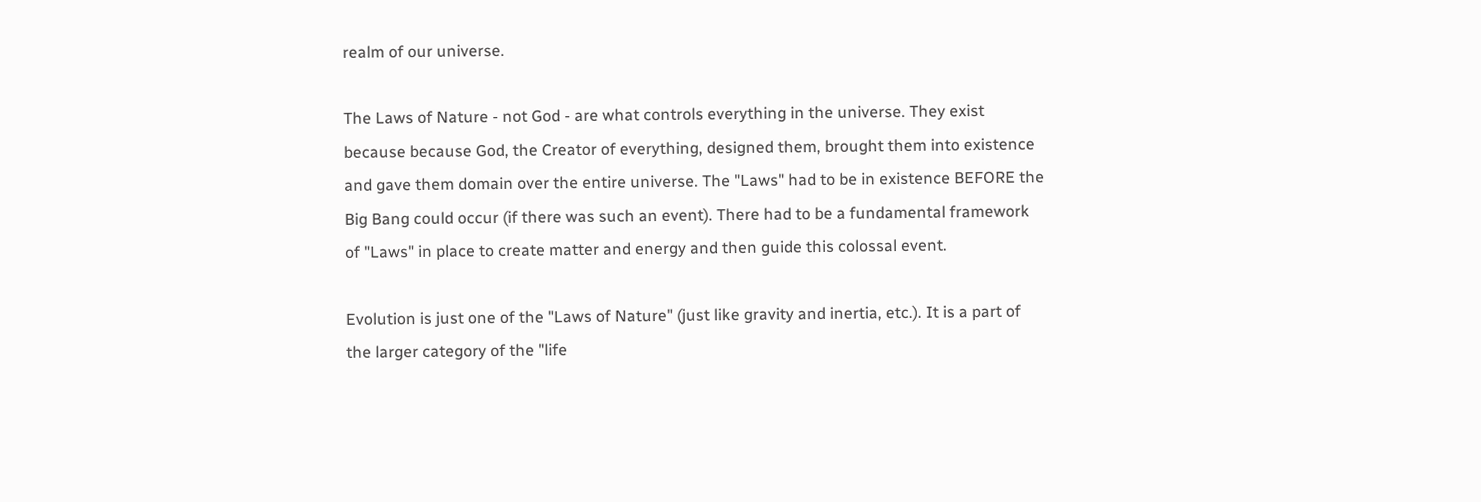realm of our universe.

The Laws of Nature - not God - are what controls everything in the universe. They exist because because God, the Creator of everything, designed them, brought them into existence and gave them domain over the entire universe. The "Laws" had to be in existence BEFORE the Big Bang could occur (if there was such an event). There had to be a fundamental framework of "Laws" in place to create matter and energy and then guide this colossal event.

Evolution is just one of the "Laws of Nature" (just like gravity and inertia, etc.). It is a part of the larger category of the "life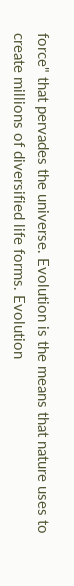force" that pervades the universe. Evolution is the means that nature uses to create millions of diversified life forms. Evolution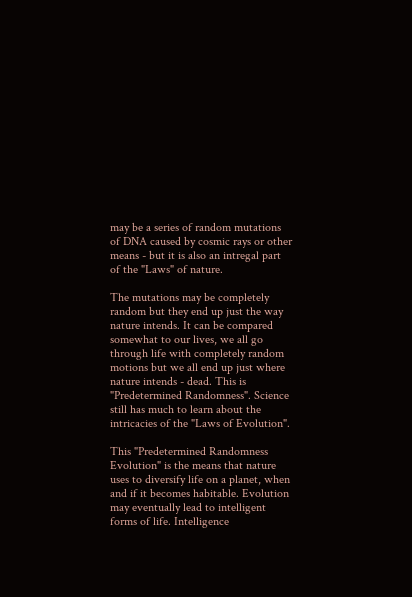may be a series of random mutations of DNA caused by cosmic rays or other means - but it is also an intregal part of the "Laws" of nature.

The mutations may be completely random but they end up just the way nature intends. It can be compared somewhat to our lives, we all go through life with completely random motions but we all end up just where nature intends - dead. This is "Predetermined Randomness". Science still has much to learn about the intricacies of the "Laws of Evolution".

This "Predetermined Randomness Evolution" is the means that nature uses to diversify life on a planet, when and if it becomes habitable. Evolution may eventually lead to intelligent forms of life. Intelligence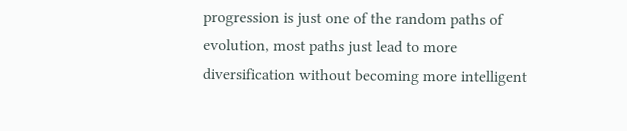progression is just one of the random paths of evolution, most paths just lead to more diversification without becoming more intelligent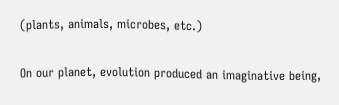(plants, animals, microbes, etc.)

On our planet, evolution produced an imaginative being,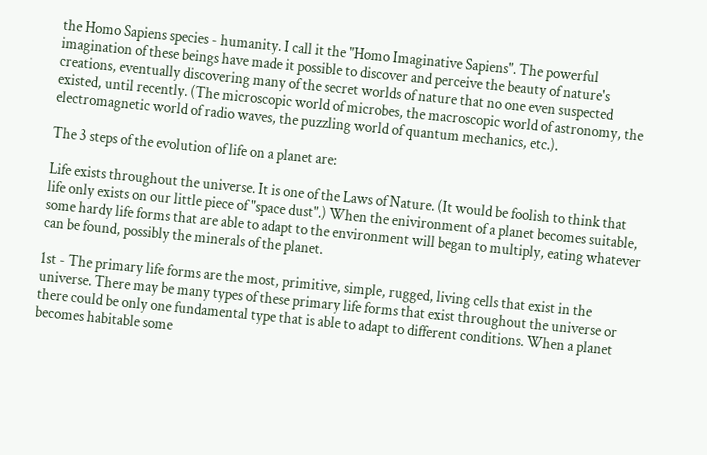the Homo Sapiens species - humanity. I call it the "Homo Imaginative Sapiens". The powerful imagination of these beings have made it possible to discover and perceive the beauty of nature's creations, eventually discovering many of the secret worlds of nature that no one even suspected existed, until recently. (The microscopic world of microbes, the macroscopic world of astronomy, the electromagnetic world of radio waves, the puzzling world of quantum mechanics, etc.).

The 3 steps of the evolution of life on a planet are:

Life exists throughout the universe. It is one of the Laws of Nature. (It would be foolish to think that life only exists on our little piece of "space dust".) When the enivironment of a planet becomes suitable, some hardy life forms that are able to adapt to the environment will began to multiply, eating whatever can be found, possibly the minerals of the planet.

1st - The primary life forms are the most, primitive, simple, rugged, living cells that exist in the universe. There may be many types of these primary life forms that exist throughout the universe or there could be only one fundamental type that is able to adapt to different conditions. When a planet becomes habitable some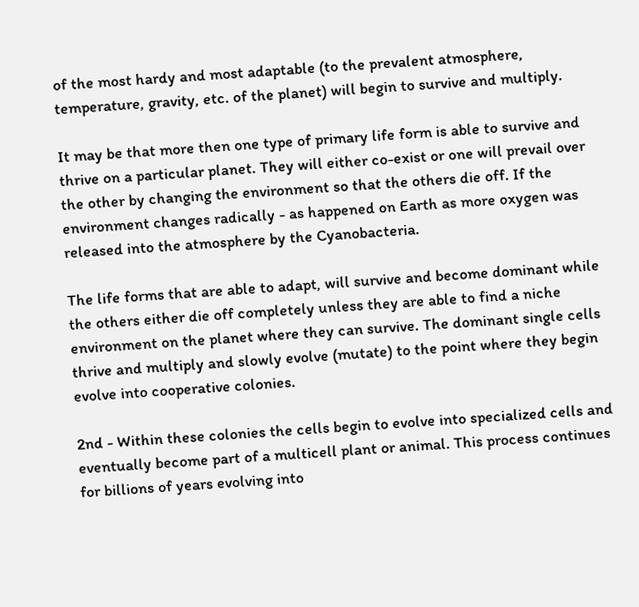of the most hardy and most adaptable (to the prevalent atmosphere, temperature, gravity, etc. of the planet) will begin to survive and multiply.

It may be that more then one type of primary life form is able to survive and thrive on a particular planet. They will either co-exist or one will prevail over the other by changing the environment so that the others die off. If the environment changes radically - as happened on Earth as more oxygen was released into the atmosphere by the Cyanobacteria.

The life forms that are able to adapt, will survive and become dominant while the others either die off completely unless they are able to find a niche environment on the planet where they can survive. The dominant single cells thrive and multiply and slowly evolve (mutate) to the point where they begin evolve into cooperative colonies.

2nd - Within these colonies the cells begin to evolve into specialized cells and eventually become part of a multicell plant or animal. This process continues for billions of years evolving into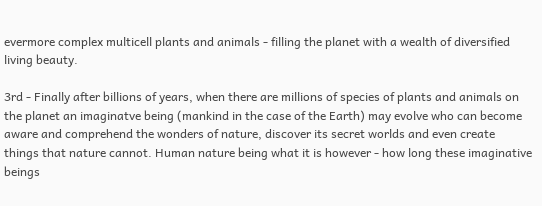evermore complex multicell plants and animals - filling the planet with a wealth of diversified living beauty.

3rd - Finally after billions of years, when there are millions of species of plants and animals on the planet an imaginatve being (mankind in the case of the Earth) may evolve who can become aware and comprehend the wonders of nature, discover its secret worlds and even create things that nature cannot. Human nature being what it is however - how long these imaginative beings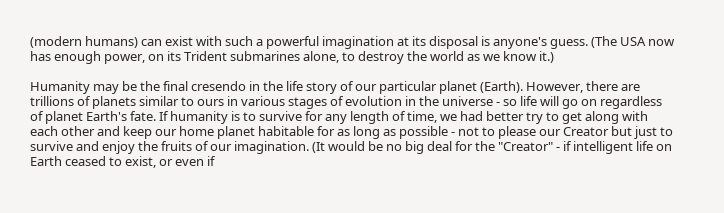(modern humans) can exist with such a powerful imagination at its disposal is anyone's guess. (The USA now has enough power, on its Trident submarines alone, to destroy the world as we know it.)

Humanity may be the final cresendo in the life story of our particular planet (Earth). However, there are trillions of planets similar to ours in various stages of evolution in the universe - so life will go on regardless of planet Earth's fate. If humanity is to survive for any length of time, we had better try to get along with each other and keep our home planet habitable for as long as possible - not to please our Creator but just to survive and enjoy the fruits of our imagination. (It would be no big deal for the "Creator" - if intelligent life on Earth ceased to exist, or even if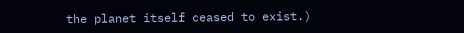the planet itself ceased to exist.)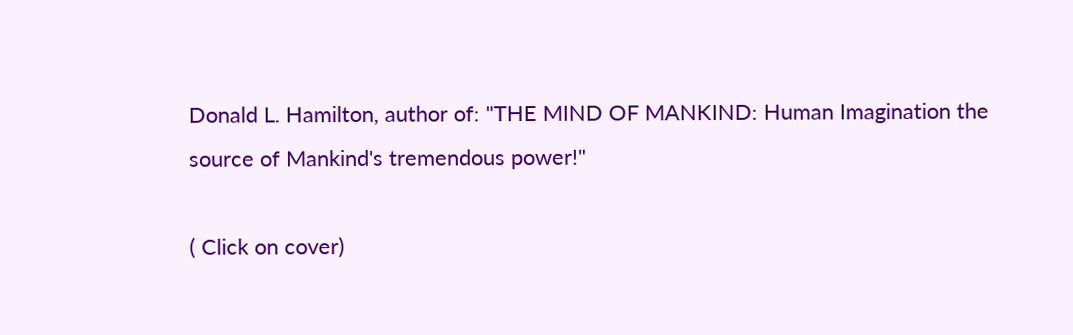Donald L. Hamilton, author of: "THE MIND OF MANKIND: Human Imagination the source of Mankind's tremendous power!"

( Click on cover)